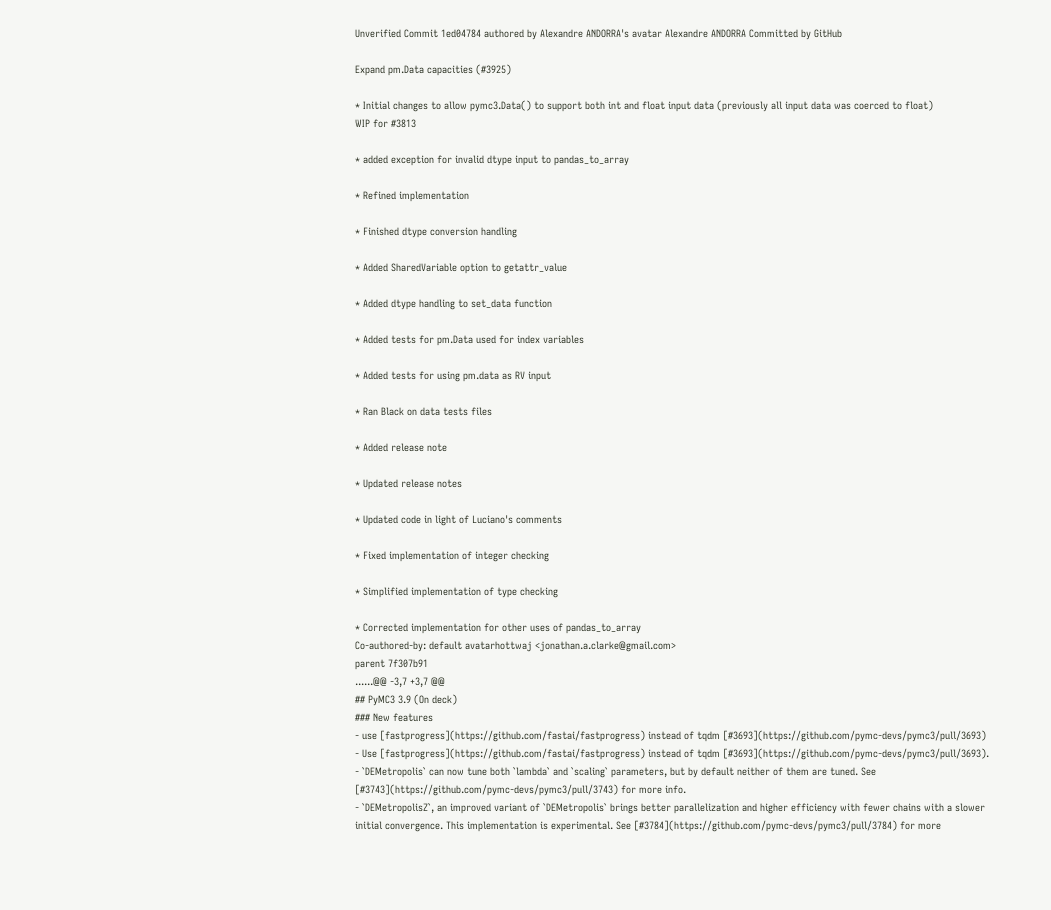Unverified Commit 1ed04784 authored by Alexandre ANDORRA's avatar Alexandre ANDORRA Committed by GitHub

Expand pm.Data capacities (#3925)

* Initial changes to allow pymc3.Data() to support both int and float input data (previously all input data was coerced to float)
WIP for #3813

* added exception for invalid dtype input to pandas_to_array

* Refined implementation

* Finished dtype conversion handling

* Added SharedVariable option to getattr_value

* Added dtype handling to set_data function

* Added tests for pm.Data used for index variables

* Added tests for using pm.data as RV input

* Ran Black on data tests files

* Added release note

* Updated release notes

* Updated code in light of Luciano's comments

* Fixed implementation of integer checking

* Simplified implementation of type checking

* Corrected implementation for other uses of pandas_to_array
Co-authored-by: default avatarhottwaj <jonathan.a.clarke@gmail.com>
parent 7f307b91
......@@ -3,7 +3,7 @@
## PyMC3 3.9 (On deck)
### New features
- use [fastprogress](https://github.com/fastai/fastprogress) instead of tqdm [#3693](https://github.com/pymc-devs/pymc3/pull/3693)
- Use [fastprogress](https://github.com/fastai/fastprogress) instead of tqdm [#3693](https://github.com/pymc-devs/pymc3/pull/3693).
- `DEMetropolis` can now tune both `lambda` and `scaling` parameters, but by default neither of them are tuned. See [#3743](https://github.com/pymc-devs/pymc3/pull/3743) for more info.
- `DEMetropolisZ`, an improved variant of `DEMetropolis` brings better parallelization and higher efficiency with fewer chains with a slower initial convergence. This implementation is experimental. See [#3784](https://github.com/pymc-devs/pymc3/pull/3784) for more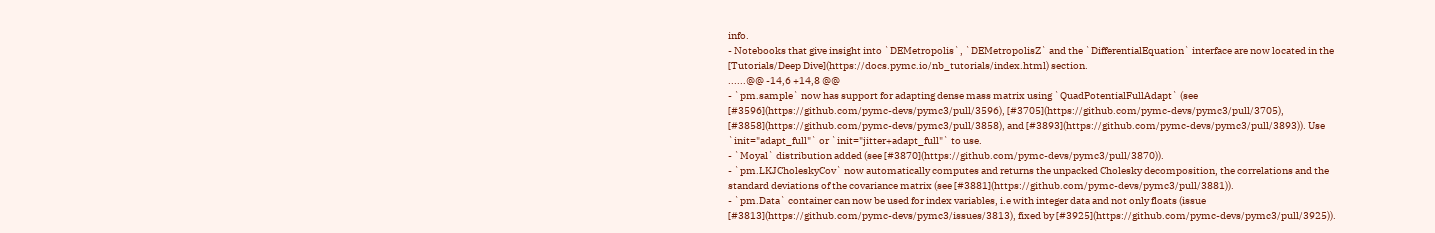info.
- Notebooks that give insight into `DEMetropolis`, `DEMetropolisZ` and the `DifferentialEquation` interface are now located in the [Tutorials/Deep Dive](https://docs.pymc.io/nb_tutorials/index.html) section.
......@@ -14,6 +14,8 @@
- `pm.sample` now has support for adapting dense mass matrix using `QuadPotentialFullAdapt` (see [#3596](https://github.com/pymc-devs/pymc3/pull/3596), [#3705](https://github.com/pymc-devs/pymc3/pull/3705), [#3858](https://github.com/pymc-devs/pymc3/pull/3858), and [#3893](https://github.com/pymc-devs/pymc3/pull/3893)). Use `init="adapt_full"` or `init="jitter+adapt_full"` to use.
- `Moyal` distribution added (see [#3870](https://github.com/pymc-devs/pymc3/pull/3870)).
- `pm.LKJCholeskyCov` now automatically computes and returns the unpacked Cholesky decomposition, the correlations and the standard deviations of the covariance matrix (see [#3881](https://github.com/pymc-devs/pymc3/pull/3881)).
- `pm.Data` container can now be used for index variables, i.e with integer data and not only floats (issue [#3813](https://github.com/pymc-devs/pymc3/issues/3813), fixed by [#3925](https://github.com/pymc-devs/pymc3/pull/3925)).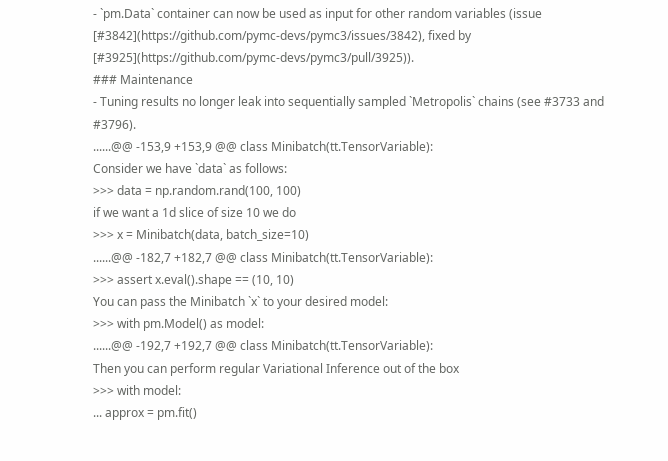- `pm.Data` container can now be used as input for other random variables (issue [#3842](https://github.com/pymc-devs/pymc3/issues/3842), fixed by [#3925](https://github.com/pymc-devs/pymc3/pull/3925)).
### Maintenance
- Tuning results no longer leak into sequentially sampled `Metropolis` chains (see #3733 and #3796).
......@@ -153,9 +153,9 @@ class Minibatch(tt.TensorVariable):
Consider we have `data` as follows:
>>> data = np.random.rand(100, 100)
if we want a 1d slice of size 10 we do
>>> x = Minibatch(data, batch_size=10)
......@@ -182,7 +182,7 @@ class Minibatch(tt.TensorVariable):
>>> assert x.eval().shape == (10, 10)
You can pass the Minibatch `x` to your desired model:
>>> with pm.Model() as model:
......@@ -192,7 +192,7 @@ class Minibatch(tt.TensorVariable):
Then you can perform regular Variational Inference out of the box
>>> with model:
... approx = pm.fit()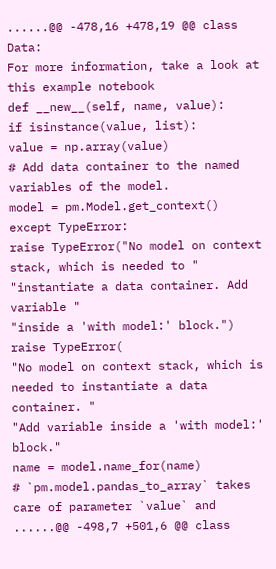......@@ -478,16 +478,19 @@ class Data:
For more information, take a look at this example notebook
def __new__(self, name, value):
if isinstance(value, list):
value = np.array(value)
# Add data container to the named variables of the model.
model = pm.Model.get_context()
except TypeError:
raise TypeError("No model on context stack, which is needed to "
"instantiate a data container. Add variable "
"inside a 'with model:' block.")
raise TypeError(
"No model on context stack, which is needed to instantiate a data container. "
"Add variable inside a 'with model:' block."
name = model.name_for(name)
# `pm.model.pandas_to_array` takes care of parameter `value` and
......@@ -498,7 +501,6 @@ class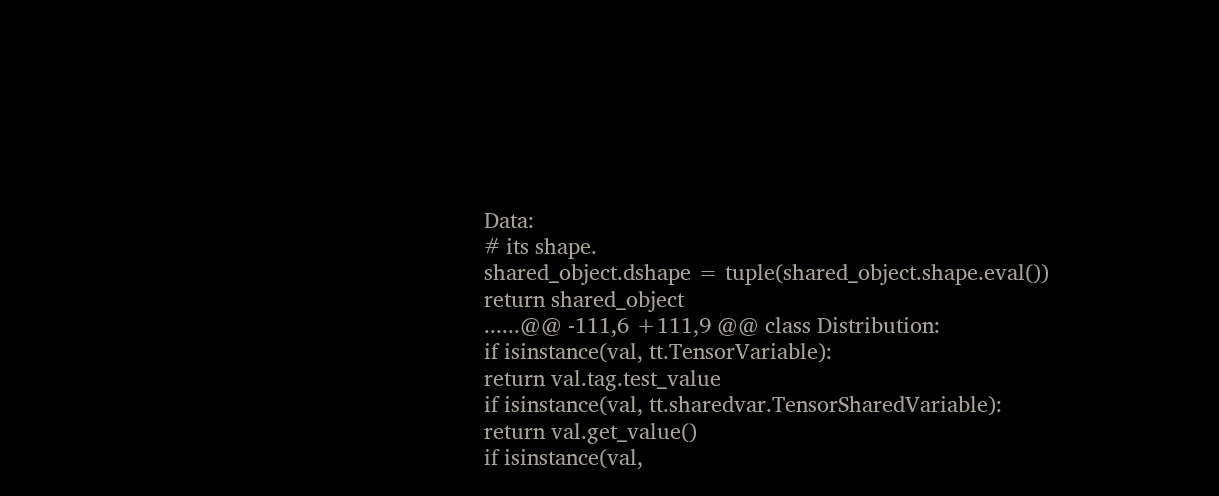Data:
# its shape.
shared_object.dshape = tuple(shared_object.shape.eval())
return shared_object
......@@ -111,6 +111,9 @@ class Distribution:
if isinstance(val, tt.TensorVariable):
return val.tag.test_value
if isinstance(val, tt.sharedvar.TensorSharedVariable):
return val.get_value()
if isinstance(val,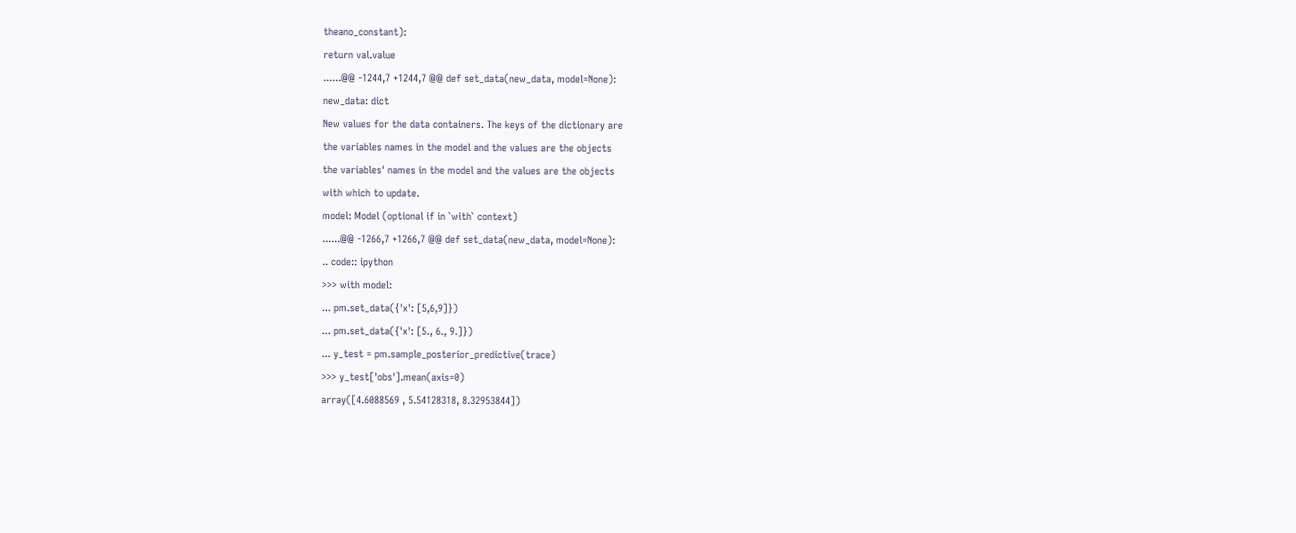theano_constant):
return val.value
......@@ -1244,7 +1244,7 @@ def set_data(new_data, model=None):
new_data: dict
New values for the data containers. The keys of the dictionary are
the variables names in the model and the values are the objects
the variables' names in the model and the values are the objects
with which to update.
model: Model (optional if in `with` context)
......@@ -1266,7 +1266,7 @@ def set_data(new_data, model=None):
.. code:: ipython
>>> with model:
... pm.set_data({'x': [5,6,9]})
... pm.set_data({'x': [5., 6., 9.]})
... y_test = pm.sample_posterior_predictive(trace)
>>> y_test['obs'].mean(axis=0)
array([4.6088569 , 5.54128318, 8.32953844])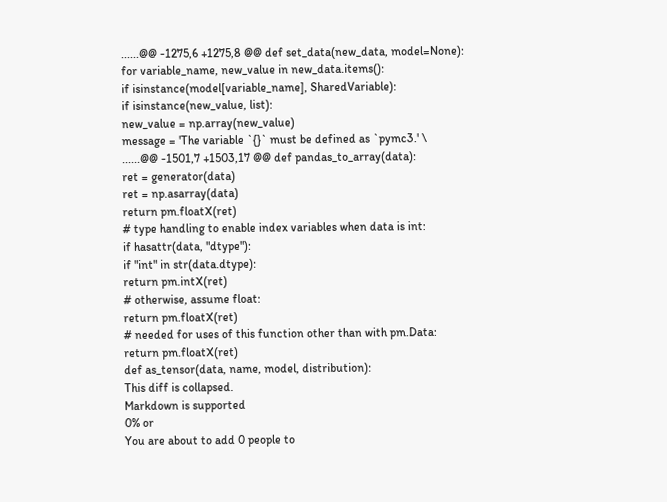......@@ -1275,6 +1275,8 @@ def set_data(new_data, model=None):
for variable_name, new_value in new_data.items():
if isinstance(model[variable_name], SharedVariable):
if isinstance(new_value, list):
new_value = np.array(new_value)
message = 'The variable `{}` must be defined as `pymc3.' \
......@@ -1501,7 +1503,17 @@ def pandas_to_array(data):
ret = generator(data)
ret = np.asarray(data)
return pm.floatX(ret)
# type handling to enable index variables when data is int:
if hasattr(data, "dtype"):
if "int" in str(data.dtype):
return pm.intX(ret)
# otherwise, assume float:
return pm.floatX(ret)
# needed for uses of this function other than with pm.Data:
return pm.floatX(ret)
def as_tensor(data, name, model, distribution):
This diff is collapsed.
Markdown is supported
0% or
You are about to add 0 people to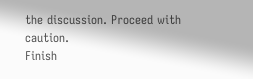the discussion. Proceed with caution.
Finish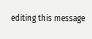editing this message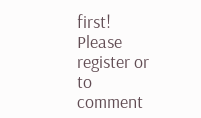first!
Please register or to comment